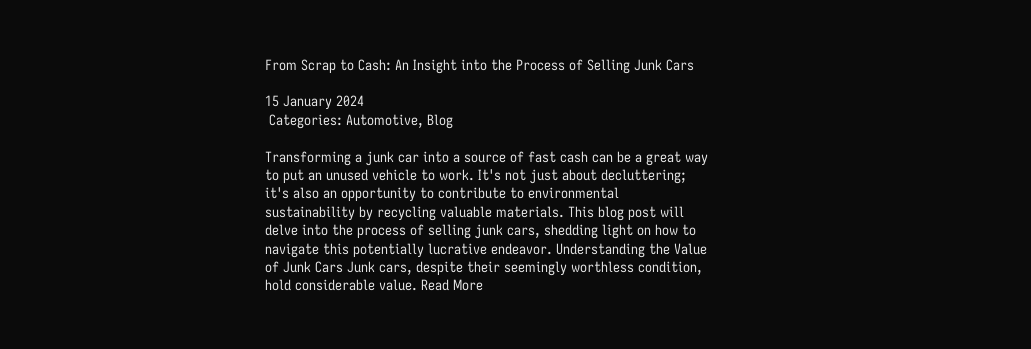From Scrap to Cash: An Insight into the Process of Selling Junk Cars

15 January 2024
 Categories: Automotive, Blog

Transforming a junk car into a source of fast cash can be a great way to put an unused vehicle to work. It's not just about decluttering; it's also an opportunity to contribute to environmental sustainability by recycling valuable materials. This blog post will delve into the process of selling junk cars, shedding light on how to navigate this potentially lucrative endeavor. Understanding the Value of Junk Cars Junk cars, despite their seemingly worthless condition, hold considerable value. Read More